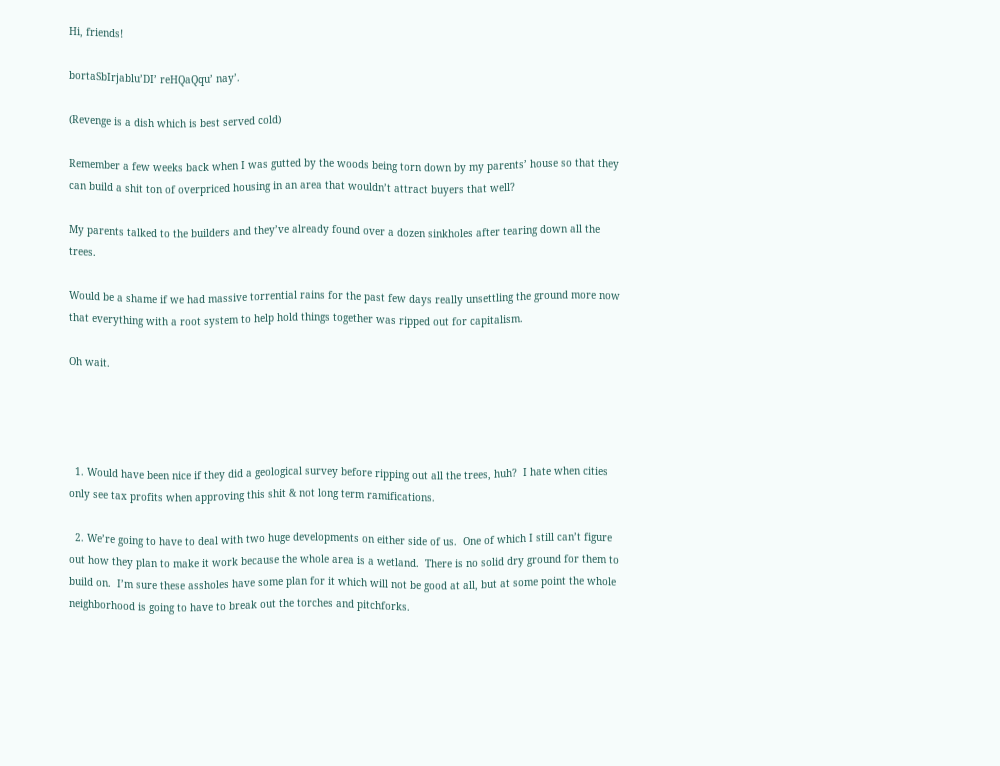Hi, friends!

bortaSbIrjablu’DI’ reHQaQqu’ nay’.

(Revenge is a dish which is best served cold)

Remember a few weeks back when I was gutted by the woods being torn down by my parents’ house so that they can build a shit ton of overpriced housing in an area that wouldn’t attract buyers that well?

My parents talked to the builders and they’ve already found over a dozen sinkholes after tearing down all the trees.

Would be a shame if we had massive torrential rains for the past few days really unsettling the ground more now that everything with a root system to help hold things together was ripped out for capitalism.

Oh wait.




  1. Would have been nice if they did a geological survey before ripping out all the trees, huh?  I hate when cities only see tax profits when approving this shit & not long term ramifications.

  2. We’re going to have to deal with two huge developments on either side of us.  One of which I still can’t figure out how they plan to make it work because the whole area is a wetland.  There is no solid dry ground for them to build on.  I’m sure these assholes have some plan for it which will not be good at all, but at some point the whole neighborhood is going to have to break out the torches and pitchforks.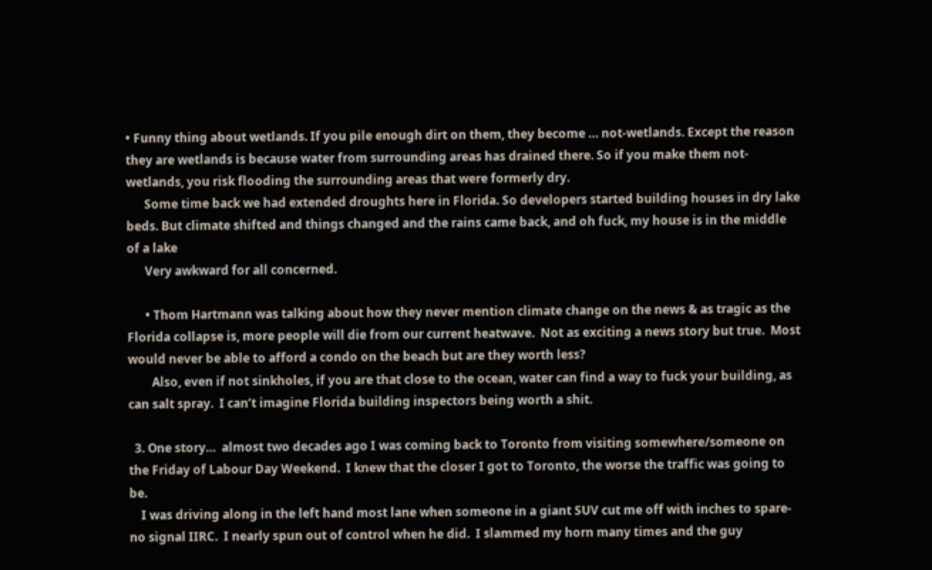• Funny thing about wetlands. If you pile enough dirt on them, they become … not-wetlands. Except the reason they are wetlands is because water from surrounding areas has drained there. So if you make them not-wetlands, you risk flooding the surrounding areas that were formerly dry.
      Some time back we had extended droughts here in Florida. So developers started building houses in dry lake beds. But climate shifted and things changed and the rains came back, and oh fuck, my house is in the middle of a lake
      Very awkward for all concerned.

      • Thom Hartmann was talking about how they never mention climate change on the news & as tragic as the Florida collapse is, more people will die from our current heatwave.  Not as exciting a news story but true.  Most would never be able to afford a condo on the beach but are they worth less?
        Also, even if not sinkholes, if you are that close to the ocean, water can find a way to fuck your building, as can salt spray.  I can’t imagine Florida building inspectors being worth a shit.

  3. One story…  almost two decades ago I was coming back to Toronto from visiting somewhere/someone on the Friday of Labour Day Weekend.  I knew that the closer I got to Toronto, the worse the traffic was going to be.
    I was driving along in the left hand most lane when someone in a giant SUV cut me off with inches to spare-no signal IIRC.  I nearly spun out of control when he did.  I slammed my horn many times and the guy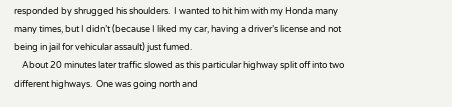responded by shrugged his shoulders.  I wanted to hit him with my Honda many many times, but I didn’t (because I liked my car, having a driver’s license and not being in jail for vehicular assault) just fumed.
    About 20 minutes later traffic slowed as this particular highway split off into two different highways.  One was going north and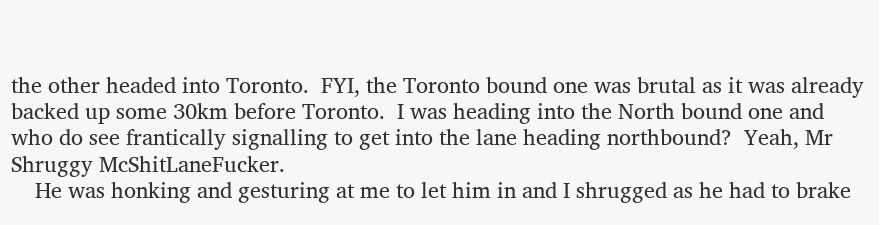the other headed into Toronto.  FYI, the Toronto bound one was brutal as it was already backed up some 30km before Toronto.  I was heading into the North bound one and who do see frantically signalling to get into the lane heading northbound?  Yeah, Mr Shruggy McShitLaneFucker.
    He was honking and gesturing at me to let him in and I shrugged as he had to brake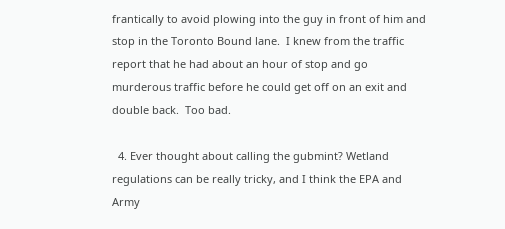frantically to avoid plowing into the guy in front of him and stop in the Toronto Bound lane.  I knew from the traffic report that he had about an hour of stop and go murderous traffic before he could get off on an exit and double back.  Too bad.

  4. Ever thought about calling the gubmint? Wetland regulations can be really tricky, and I think the EPA and Army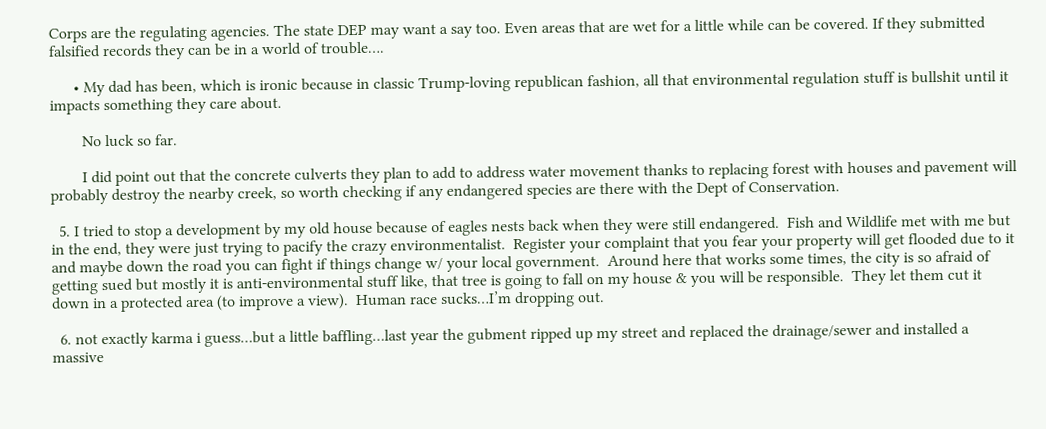Corps are the regulating agencies. The state DEP may want a say too. Even areas that are wet for a little while can be covered. If they submitted falsified records they can be in a world of trouble….

      • My dad has been, which is ironic because in classic Trump-loving republican fashion, all that environmental regulation stuff is bullshit until it impacts something they care about.

        No luck so far.

        I did point out that the concrete culverts they plan to add to address water movement thanks to replacing forest with houses and pavement will probably destroy the nearby creek, so worth checking if any endangered species are there with the Dept of Conservation.

  5. I tried to stop a development by my old house because of eagles nests back when they were still endangered.  Fish and Wildlife met with me but in the end, they were just trying to pacify the crazy environmentalist.  Register your complaint that you fear your property will get flooded due to it and maybe down the road you can fight if things change w/ your local government.  Around here that works some times, the city is so afraid of getting sued but mostly it is anti-environmental stuff like, that tree is going to fall on my house & you will be responsible.  They let them cut it down in a protected area (to improve a view).  Human race sucks…I’m dropping out.

  6. not exactly karma i guess…but a little baffling…last year the gubment ripped up my street and replaced the drainage/sewer and installed a massive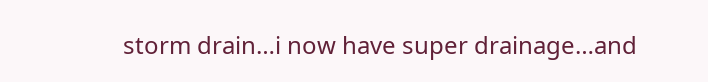storm drain…i now have super drainage…and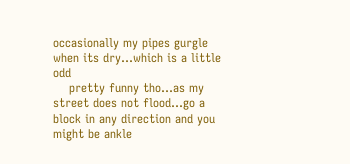occasionally my pipes gurgle when its dry…which is a little odd
    pretty funny tho…as my street does not flood…go a block in any direction and you might be ankle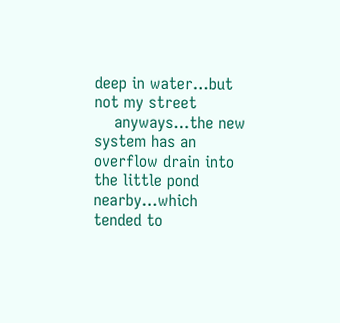deep in water…but not my street
    anyways…the new system has an overflow drain into the little pond nearby…which tended to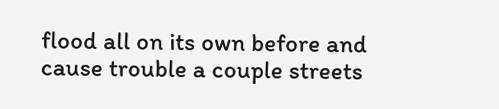flood all on its own before and cause trouble a couple streets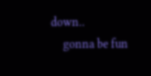down..
    gonna be fun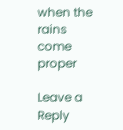when the rains come proper

Leave a Reply